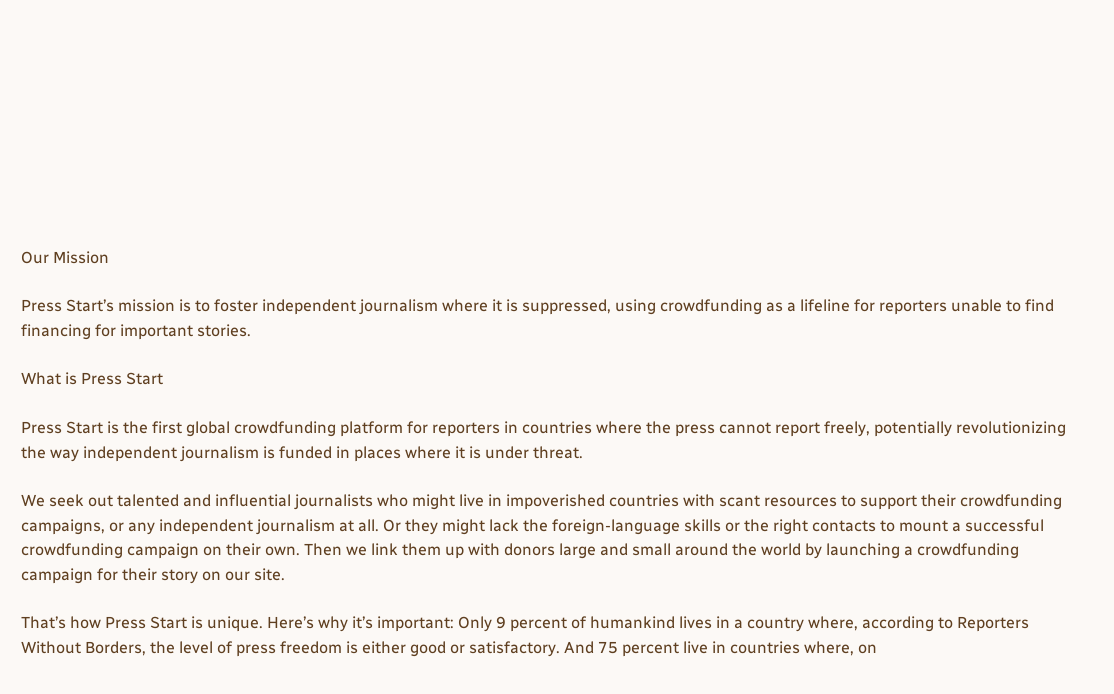Our Mission

Press Start’s mission is to foster independent journalism where it is suppressed, using crowdfunding as a lifeline for reporters unable to find financing for important stories.

What is Press Start

Press Start is the first global crowdfunding platform for reporters in countries where the press cannot report freely, potentially revolutionizing the way independent journalism is funded in places where it is under threat.

We seek out talented and influential journalists who might live in impoverished countries with scant resources to support their crowdfunding campaigns, or any independent journalism at all. Or they might lack the foreign-language skills or the right contacts to mount a successful crowdfunding campaign on their own. Then we link them up with donors large and small around the world by launching a crowdfunding campaign for their story on our site.

That’s how Press Start is unique. Here’s why it’s important: Only 9 percent of humankind lives in a country where, according to Reporters Without Borders, the level of press freedom is either good or satisfactory. And 75 percent live in countries where, on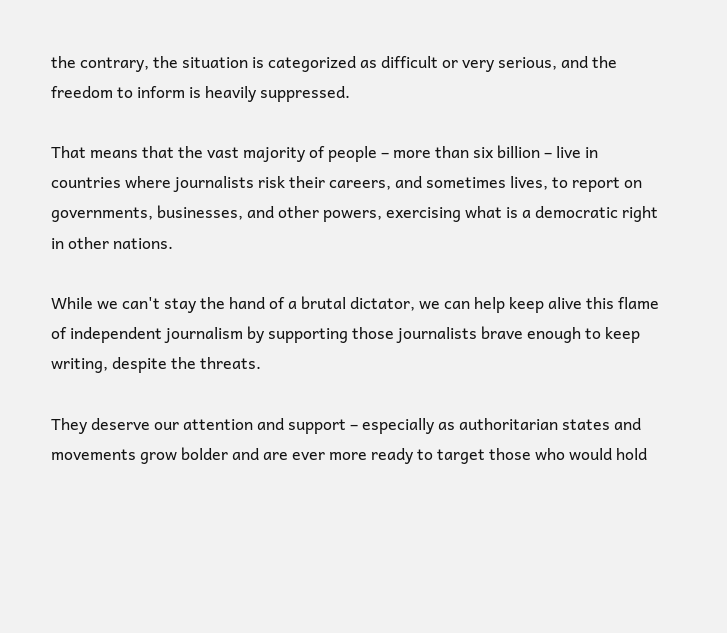the contrary, the situation is categorized as difficult or very serious, and the freedom to inform is heavily suppressed.

That means that the vast majority of people – more than six billion – live in countries where journalists risk their careers, and sometimes lives, to report on governments, businesses, and other powers, exercising what is a democratic right in other nations.

While we can't stay the hand of a brutal dictator, we can help keep alive this flame of independent journalism by supporting those journalists brave enough to keep writing, despite the threats.

They deserve our attention and support – especially as authoritarian states and movements grow bolder and are ever more ready to target those who would hold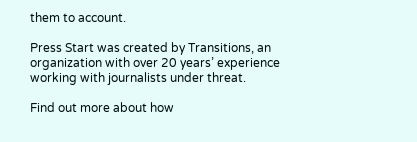them to account.

Press Start was created by Transitions, an organization with over 20 years’ experience working with journalists under threat.

Find out more about how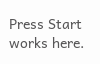Press Start works here.